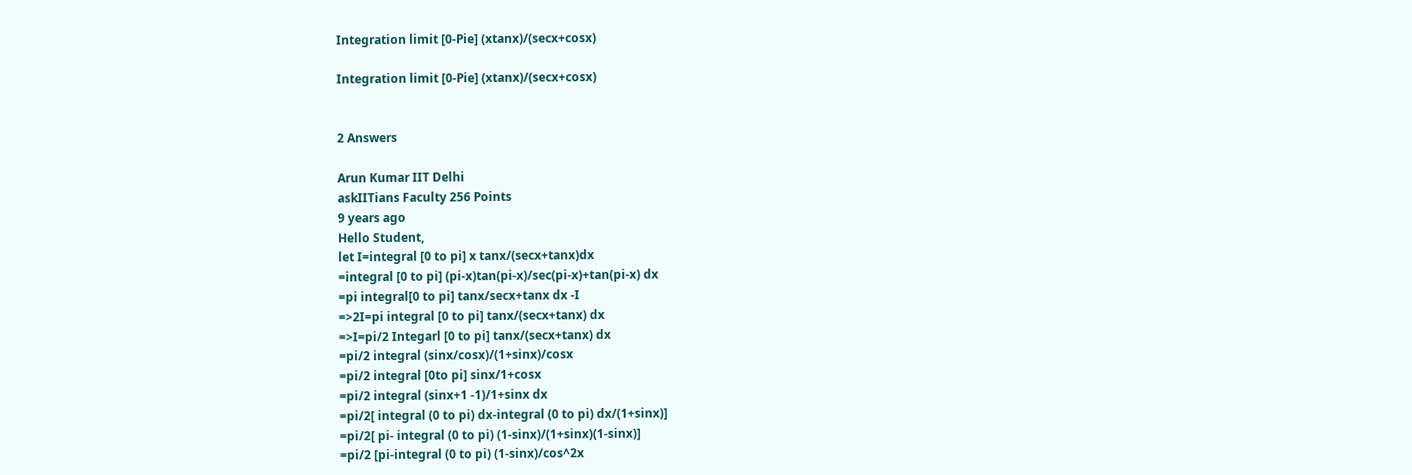Integration limit [0-Pie] (xtanx)/(secx+cosx)

Integration limit [0-Pie] (xtanx)/(secx+cosx)


2 Answers

Arun Kumar IIT Delhi
askIITians Faculty 256 Points
9 years ago
Hello Student,
let I=integral [0 to pi] x tanx/(secx+tanx)dx
=integral [0 to pi] (pi-x)tan(pi-x)/sec(pi-x)+tan(pi-x) dx
=pi integral[0 to pi] tanx/secx+tanx dx -I
=>2I=pi integral [0 to pi] tanx/(secx+tanx) dx
=>I=pi/2 Integarl [0 to pi] tanx/(secx+tanx) dx
=pi/2 integral (sinx/cosx)/(1+sinx)/cosx
=pi/2 integral [0to pi] sinx/1+cosx
=pi/2 integral (sinx+1 -1)/1+sinx dx
=pi/2[ integral (0 to pi) dx-integral (0 to pi) dx/(1+sinx)]
=pi/2[ pi- integral (0 to pi) (1-sinx)/(1+sinx)(1-sinx)]
=pi/2 [pi-integral (0 to pi) (1-sinx)/cos^2x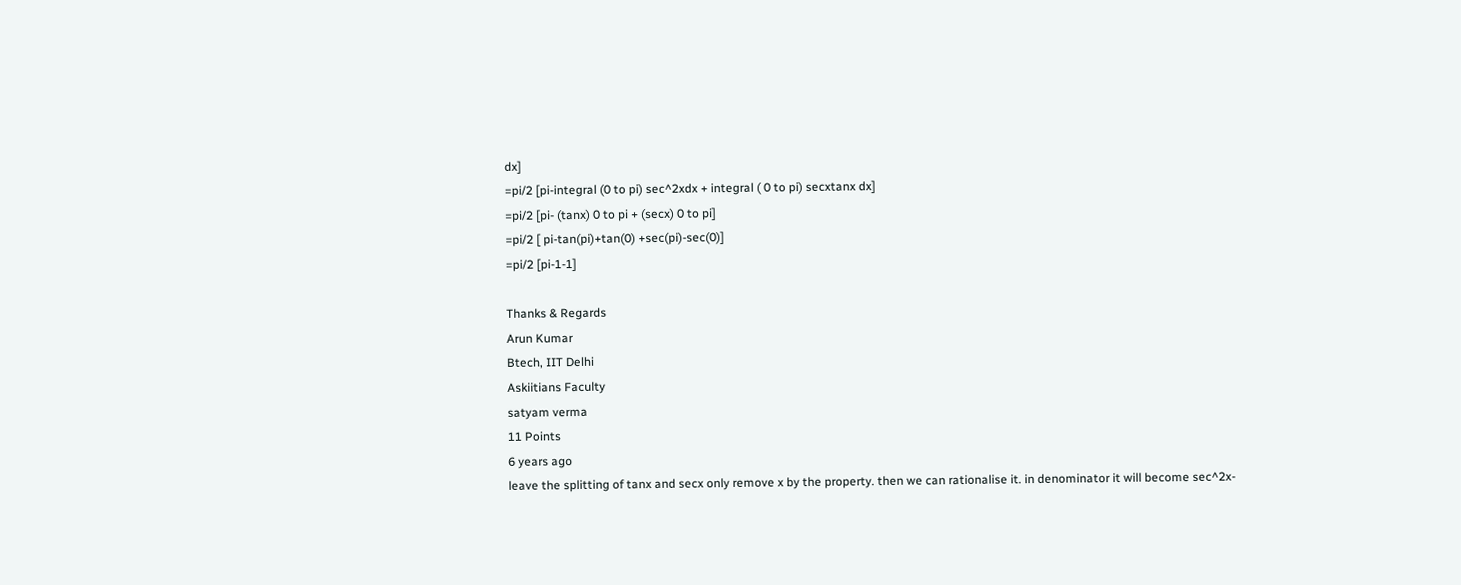dx]
=pi/2 [pi-integral (0 to pi) sec^2xdx + integral ( 0 to pi) secxtanx dx]
=pi/2 [pi- (tanx) 0 to pi + (secx) 0 to pi]
=pi/2 [ pi-tan(pi)+tan(0) +sec(pi)-sec(0)]
=pi/2 [pi-1-1]

Thanks & Regards
Arun Kumar
Btech, IIT Delhi
Askiitians Faculty
satyam verma
11 Points
6 years ago
leave the splitting of tanx and secx only remove x by the property. then we can rationalise it. in denominator it will become sec^2x-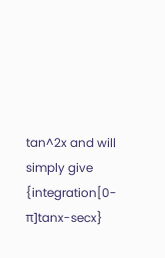tan^2x and will simply give {integration[0-π]tanx-secx}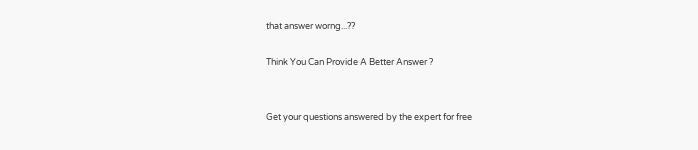that answer worng...??

Think You Can Provide A Better Answer ?


Get your questions answered by the expert for free